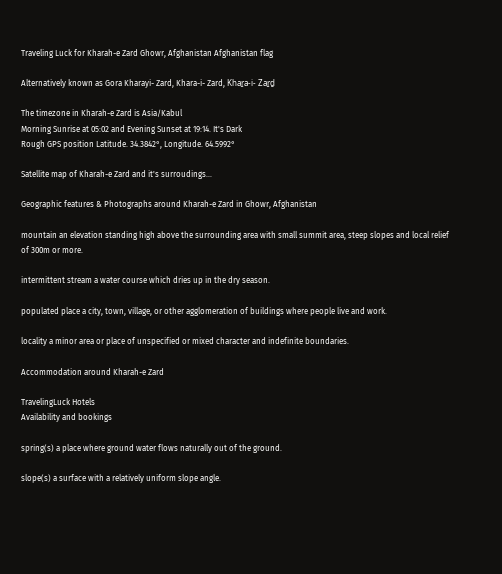Traveling Luck for Kharah-e Zard Ghowr, Afghanistan Afghanistan flag

Alternatively known as Gora Kharayi- Zard, Khara-i- Zard, Khaṟa-i- Zaṟḏ

The timezone in Kharah-e Zard is Asia/Kabul
Morning Sunrise at 05:02 and Evening Sunset at 19:14. It's Dark
Rough GPS position Latitude. 34.3842°, Longitude. 64.5992°

Satellite map of Kharah-e Zard and it's surroudings...

Geographic features & Photographs around Kharah-e Zard in Ghowr, Afghanistan

mountain an elevation standing high above the surrounding area with small summit area, steep slopes and local relief of 300m or more.

intermittent stream a water course which dries up in the dry season.

populated place a city, town, village, or other agglomeration of buildings where people live and work.

locality a minor area or place of unspecified or mixed character and indefinite boundaries.

Accommodation around Kharah-e Zard

TravelingLuck Hotels
Availability and bookings

spring(s) a place where ground water flows naturally out of the ground.

slope(s) a surface with a relatively uniform slope angle.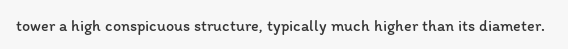tower a high conspicuous structure, typically much higher than its diameter.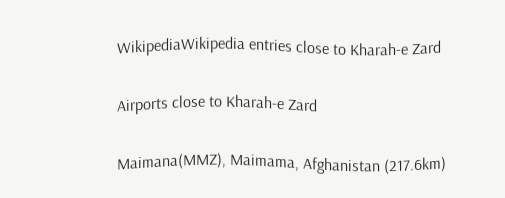WikipediaWikipedia entries close to Kharah-e Zard

Airports close to Kharah-e Zard

Maimana(MMZ), Maimama, Afghanistan (217.6km)